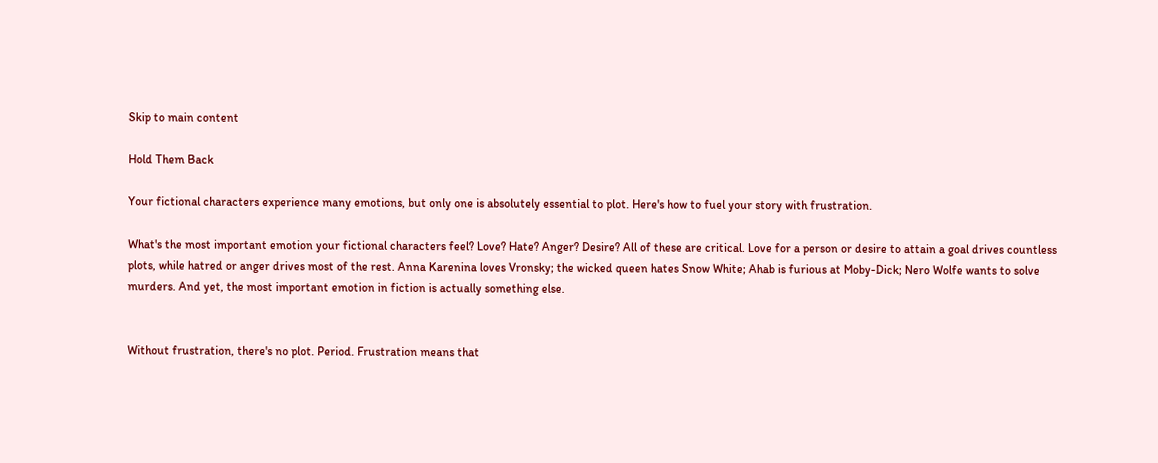Skip to main content

Hold Them Back

Your fictional characters experience many emotions, but only one is absolutely essential to plot. Here's how to fuel your story with frustration.

What's the most important emotion your fictional characters feel? Love? Hate? Anger? Desire? All of these are critical. Love for a person or desire to attain a goal drives countless plots, while hatred or anger drives most of the rest. Anna Karenina loves Vronsky; the wicked queen hates Snow White; Ahab is furious at Moby-Dick; Nero Wolfe wants to solve murders. And yet, the most important emotion in fiction is actually something else.


Without frustration, there's no plot. Period. Frustration means that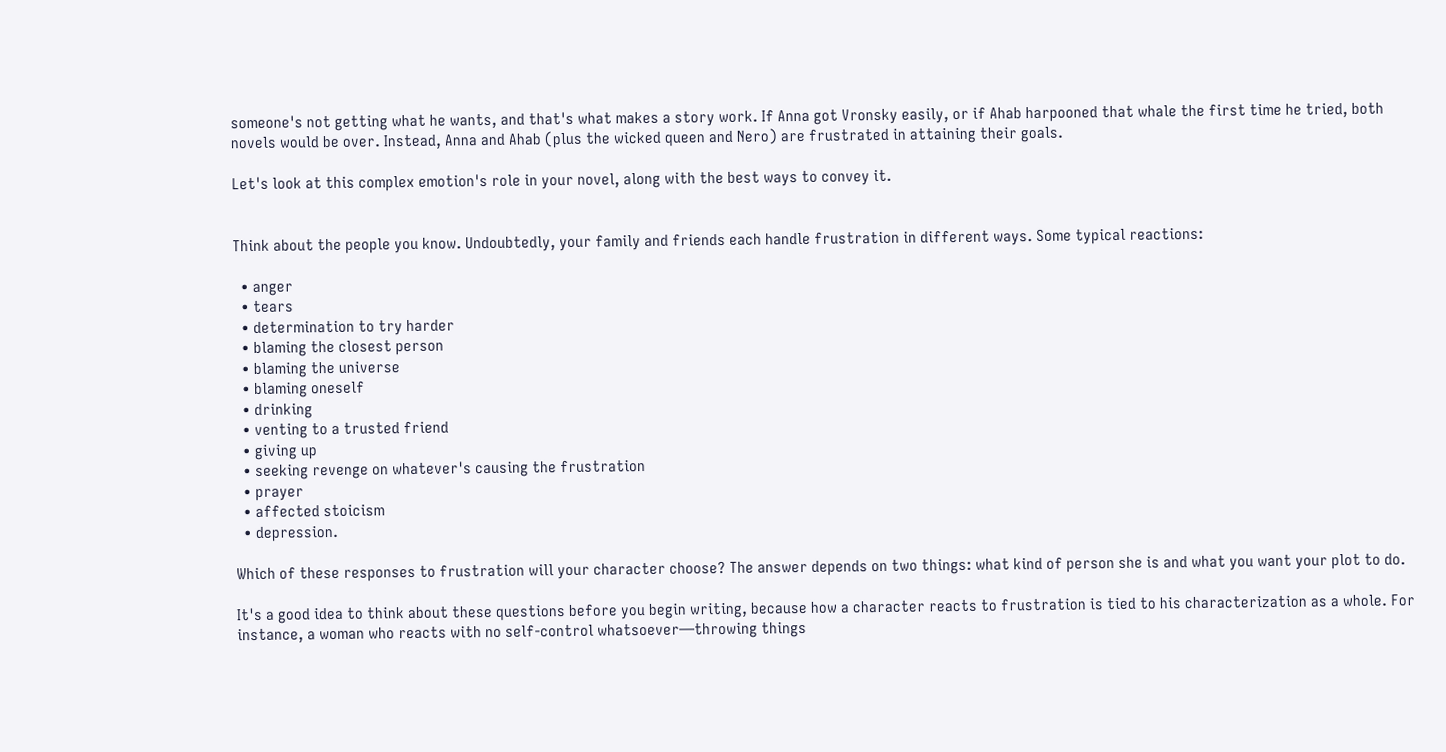someone's not getting what he wants, and that's what makes a story work. If Anna got Vronsky easily, or if Ahab harpooned that whale the first time he tried, both novels would be over. Instead, Anna and Ahab (plus the wicked queen and Nero) are frustrated in attaining their goals.

Let's look at this complex emotion's role in your novel, along with the best ways to convey it.


Think about the people you know. Undoubtedly, your family and friends each handle frustration in different ways. Some typical reactions:

  • anger
  • tears
  • determination to try harder
  • blaming the closest person
  • blaming the universe
  • blaming oneself
  • drinking
  • venting to a trusted friend
  • giving up
  • seeking revenge on whatever's causing the frustration
  • prayer
  • affected stoicism
  • depression.

Which of these responses to frustration will your character choose? The answer depends on two things: what kind of person she is and what you want your plot to do.

It's a good idea to think about these questions before you begin writing, because how a character reacts to frustration is tied to his characterization as a whole. For instance, a woman who reacts with no self-control whatsoever—throwing things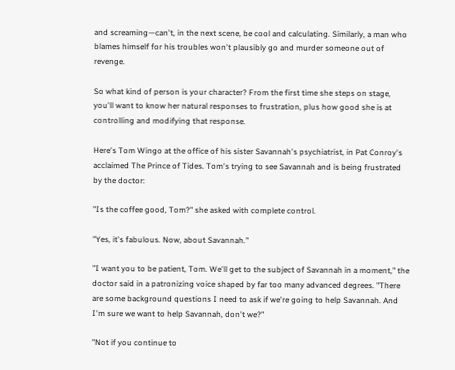and screaming—can't, in the next scene, be cool and calculating. Similarly, a man who blames himself for his troubles won't plausibly go and murder someone out of revenge.

So what kind of person is your character? From the first time she steps on stage, you'll want to know her natural responses to frustration, plus how good she is at controlling and modifying that response.

Here's Tom Wingo at the office of his sister Savannah's psychiatrist, in Pat Conroy's acclaimed The Prince of Tides. Tom's trying to see Savannah and is being frustrated by the doctor:

"Is the coffee good, Tom?" she asked with complete control.

"Yes, it's fabulous. Now, about Savannah."

"I want you to be patient, Tom. We'll get to the subject of Savannah in a moment," the doctor said in a patronizing voice shaped by far too many advanced degrees. "There are some background questions I need to ask if we're going to help Savannah. And I'm sure we want to help Savannah, don't we?"

"Not if you continue to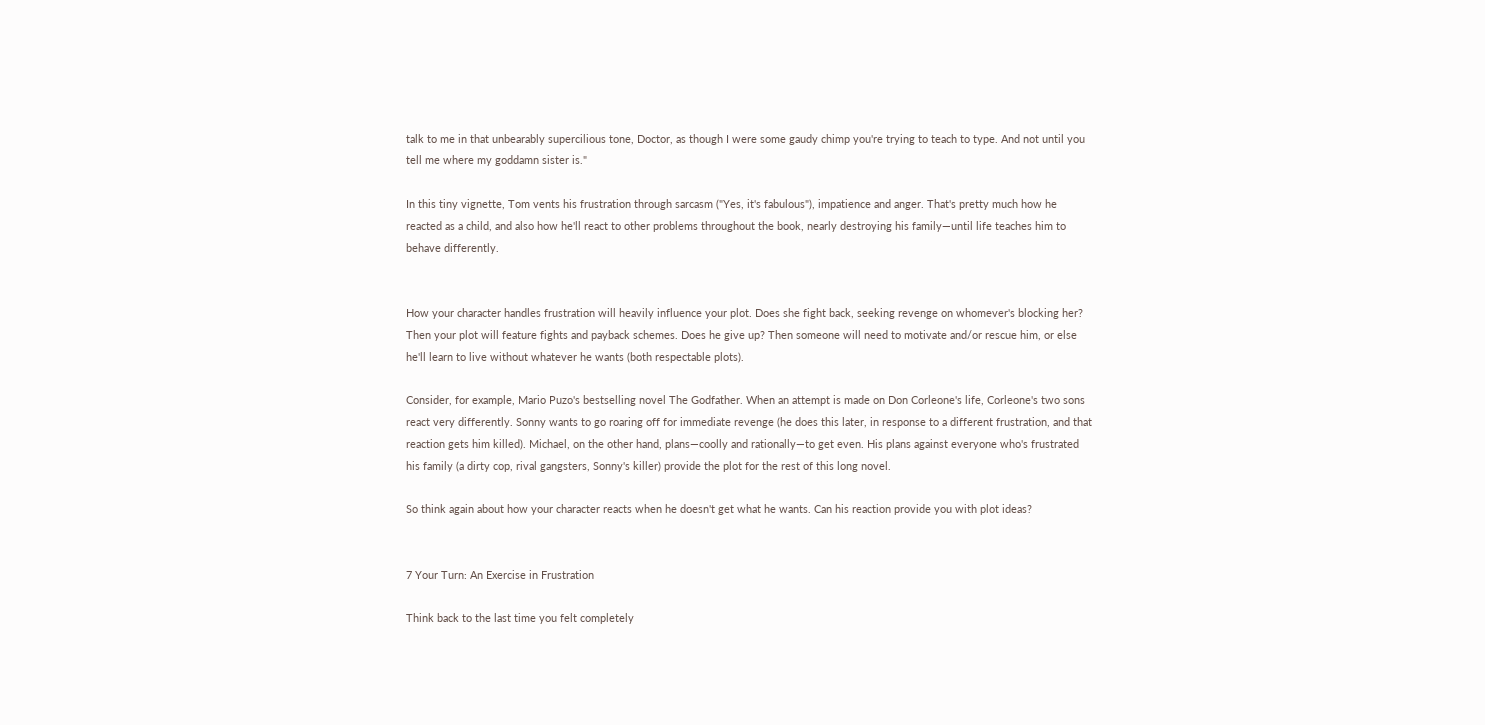talk to me in that unbearably supercilious tone, Doctor, as though I were some gaudy chimp you're trying to teach to type. And not until you tell me where my goddamn sister is."

In this tiny vignette, Tom vents his frustration through sarcasm ("Yes, it's fabulous"), impatience and anger. That's pretty much how he reacted as a child, and also how he'll react to other problems throughout the book, nearly destroying his family—until life teaches him to behave differently.


How your character handles frustration will heavily influence your plot. Does she fight back, seeking revenge on whomever's blocking her? Then your plot will feature fights and payback schemes. Does he give up? Then someone will need to motivate and/or rescue him, or else he'll learn to live without whatever he wants (both respectable plots).

Consider, for example, Mario Puzo's bestselling novel The Godfather. When an attempt is made on Don Corleone's life, Corleone's two sons react very differently. Sonny wants to go roaring off for immediate revenge (he does this later, in response to a different frustration, and that reaction gets him killed). Michael, on the other hand, plans—coolly and rationally—to get even. His plans against everyone who's frustrated his family (a dirty cop, rival gangsters, Sonny's killer) provide the plot for the rest of this long novel.

So think again about how your character reacts when he doesn't get what he wants. Can his reaction provide you with plot ideas?


7 Your Turn: An Exercise in Frustration

Think back to the last time you felt completely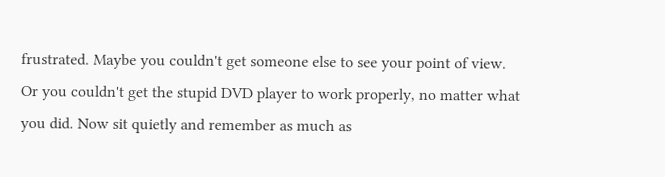frustrated. Maybe you couldn't get someone else to see your point of view. Or you couldn't get the stupid DVD player to work properly, no matter what you did. Now sit quietly and remember as much as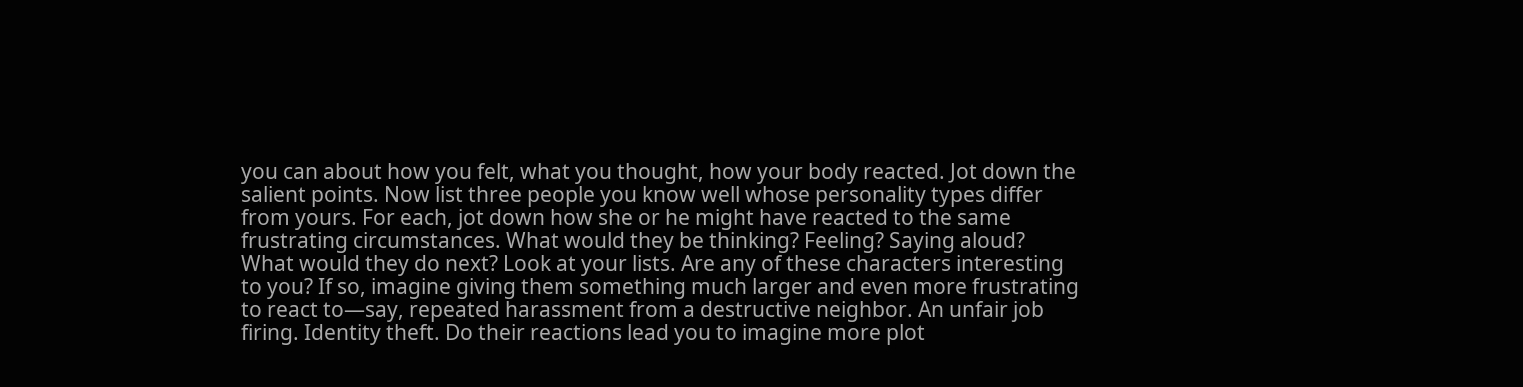you can about how you felt, what you thought, how your body reacted. Jot down the salient points. Now list three people you know well whose personality types differ from yours. For each, jot down how she or he might have reacted to the same frustrating circumstances. What would they be thinking? Feeling? Saying aloud? What would they do next? Look at your lists. Are any of these characters interesting to you? If so, imagine giving them something much larger and even more frustrating to react to—say, repeated harassment from a destructive neighbor. An unfair job firing. Identity theft. Do their reactions lead you to imagine more plot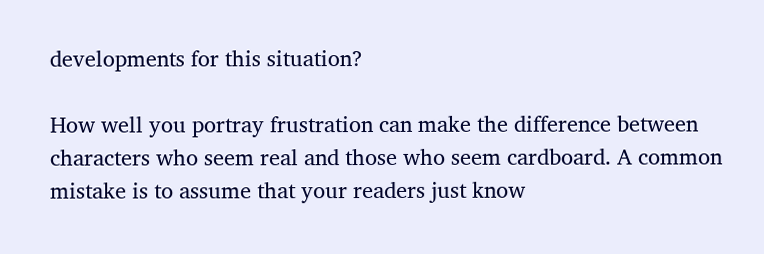developments for this situation?

How well you portray frustration can make the difference between characters who seem real and those who seem cardboard. A common mistake is to assume that your readers just know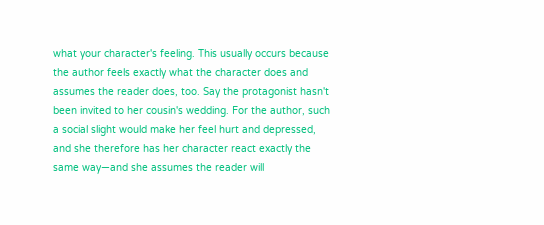what your character's feeling. This usually occurs because the author feels exactly what the character does and assumes the reader does, too. Say the protagonist hasn't been invited to her cousin's wedding. For the author, such a social slight would make her feel hurt and depressed, and she therefore has her character react exactly the same way—and she assumes the reader will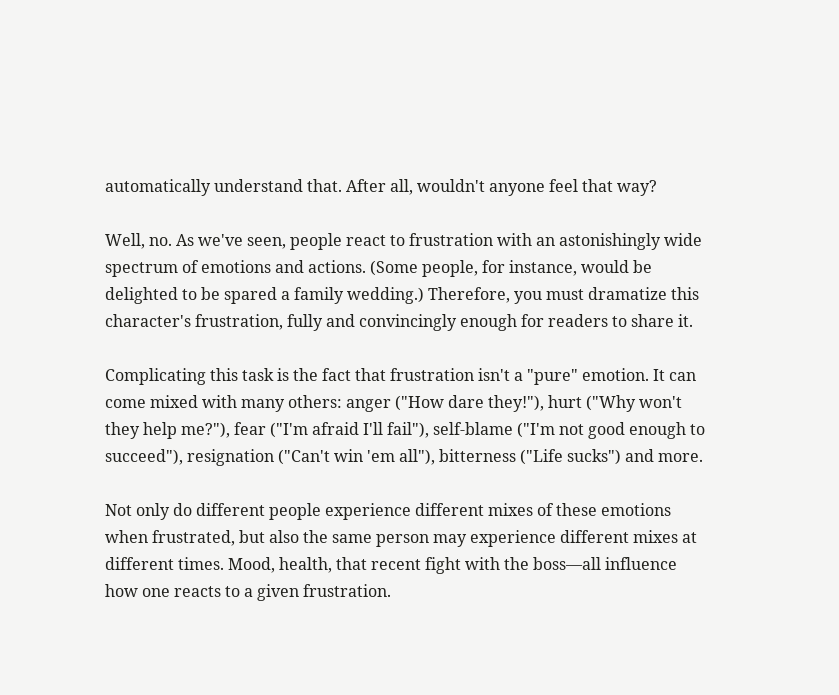automatically understand that. After all, wouldn't anyone feel that way?

Well, no. As we've seen, people react to frustration with an astonishingly wide spectrum of emotions and actions. (Some people, for instance, would be delighted to be spared a family wedding.) Therefore, you must dramatize this character's frustration, fully and convincingly enough for readers to share it.

Complicating this task is the fact that frustration isn't a "pure" emotion. It can come mixed with many others: anger ("How dare they!"), hurt ("Why won't they help me?"), fear ("I'm afraid I'll fail"), self-blame ("I'm not good enough to succeed"), resignation ("Can't win 'em all"), bitterness ("Life sucks") and more.

Not only do different people experience different mixes of these emotions when frustrated, but also the same person may experience different mixes at different times. Mood, health, that recent fight with the boss—all influence how one reacts to a given frustration.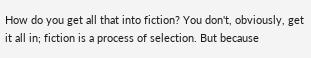How do you get all that into fiction? You don't, obviously, get it all in; fiction is a process of selection. But because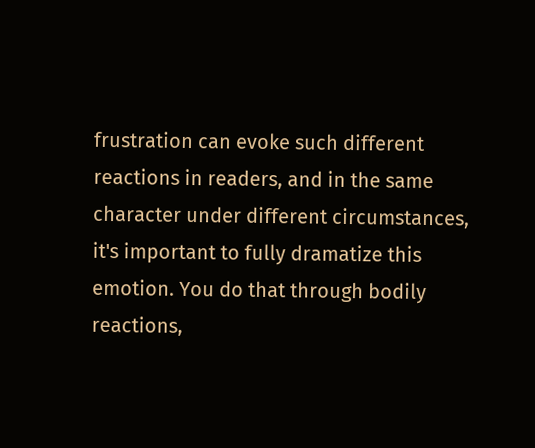frustration can evoke such different reactions in readers, and in the same character under different circumstances, it's important to fully dramatize this emotion. You do that through bodily reactions,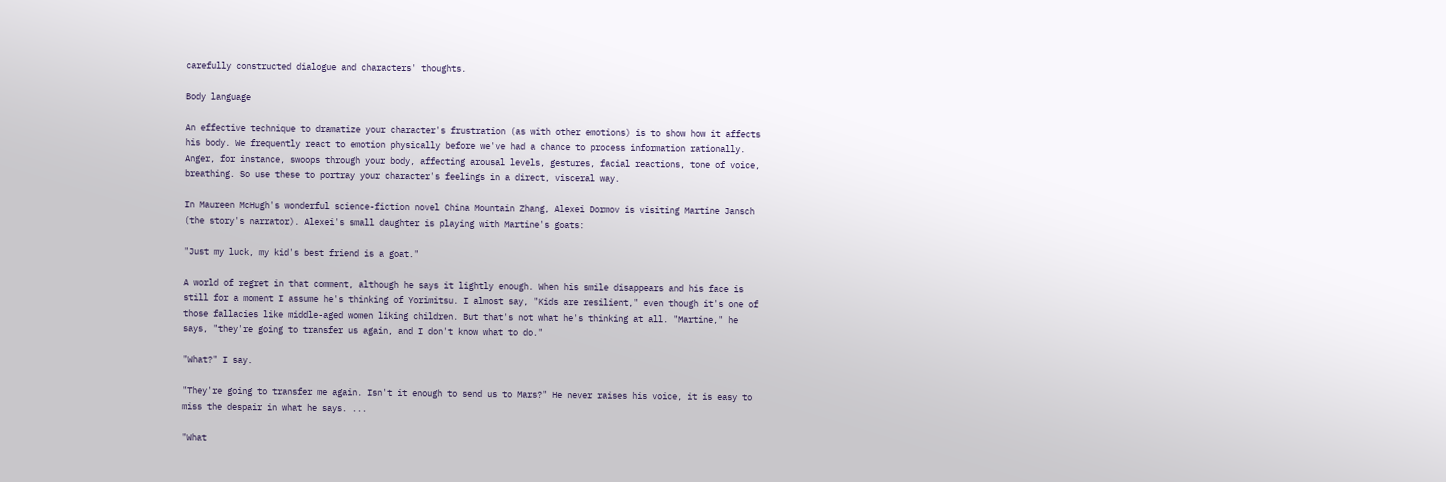carefully constructed dialogue and characters' thoughts.

Body language

An effective technique to dramatize your character's frustration (as with other emotions) is to show how it affects his body. We frequently react to emotion physically before we've had a chance to process information rationally. Anger, for instance, swoops through your body, affecting arousal levels, gestures, facial reactions, tone of voice, breathing. So use these to portray your character's feelings in a direct, visceral way.

In Maureen McHugh's wonderful science-fiction novel China Mountain Zhang, Alexei Dormov is visiting Martine Jansch (the story's narrator). Alexei's small daughter is playing with Martine's goats:

"Just my luck, my kid's best friend is a goat."

A world of regret in that comment, although he says it lightly enough. When his smile disappears and his face is still for a moment I assume he's thinking of Yorimitsu. I almost say, "Kids are resilient," even though it's one of those fallacies like middle-aged women liking children. But that's not what he's thinking at all. "Martine," he says, "they're going to transfer us again, and I don't know what to do."

"What?" I say.

"They're going to transfer me again. Isn't it enough to send us to Mars?" He never raises his voice, it is easy to miss the despair in what he says. ...

"What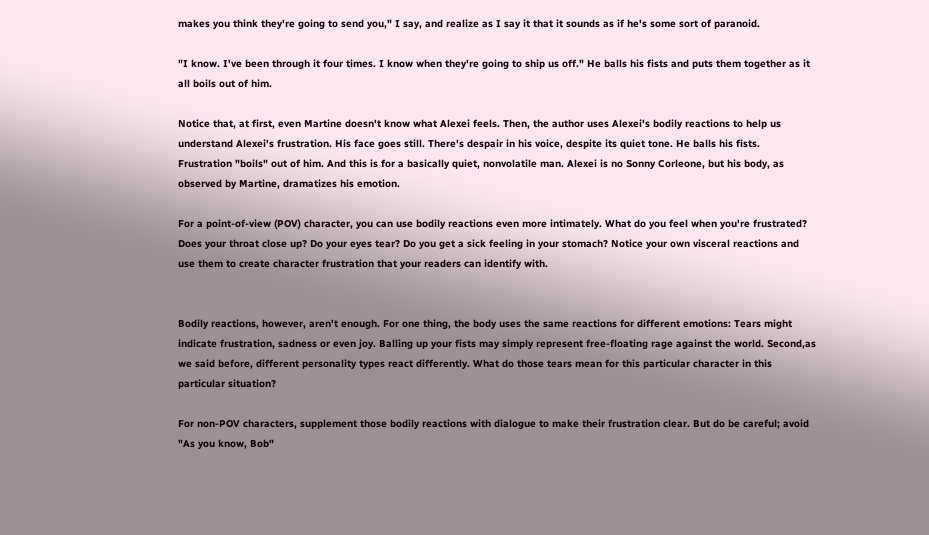makes you think they're going to send you," I say, and realize as I say it that it sounds as if he's some sort of paranoid.

"I know. I've been through it four times. I know when they're going to ship us off." He balls his fists and puts them together as it all boils out of him.

Notice that, at first, even Martine doesn't know what Alexei feels. Then, the author uses Alexei's bodily reactions to help us understand Alexei's frustration. His face goes still. There's despair in his voice, despite its quiet tone. He balls his fists. Frustration "boils" out of him. And this is for a basically quiet, nonvolatile man. Alexei is no Sonny Corleone, but his body, as observed by Martine, dramatizes his emotion.

For a point-of-view (POV) character, you can use bodily reactions even more intimately. What do you feel when you're frustrated? Does your throat close up? Do your eyes tear? Do you get a sick feeling in your stomach? Notice your own visceral reactions and use them to create character frustration that your readers can identify with.


Bodily reactions, however, aren't enough. For one thing, the body uses the same reactions for different emotions: Tears might indicate frustration, sadness or even joy. Balling up your fists may simply represent free-floating rage against the world. Second,as we said before, different personality types react differently. What do those tears mean for this particular character in this particular situation?

For non-POV characters, supplement those bodily reactions with dialogue to make their frustration clear. But do be careful; avoid "As you know, Bob"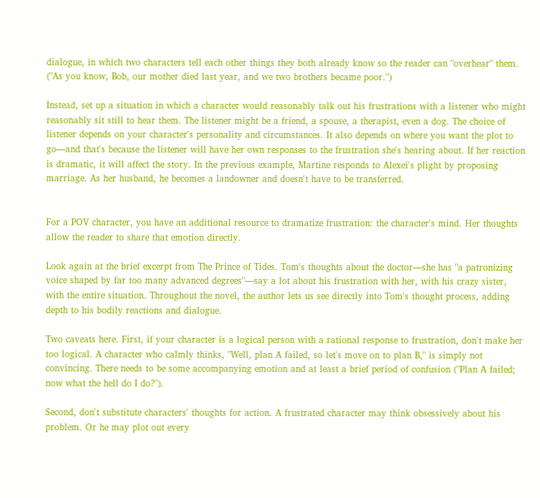dialogue, in which two characters tell each other things they both already know so the reader can "overhear" them. ("As you know, Bob, our mother died last year, and we two brothers became poor.")

Instead, set up a situation in which a character would reasonably talk out his frustrations with a listener who might reasonably sit still to hear them. The listener might be a friend, a spouse, a therapist, even a dog. The choice of listener depends on your character's personality and circumstances. It also depends on where you want the plot to go—and that's because the listener will have her own responses to the frustration she's hearing about. If her reaction is dramatic, it will affect the story. In the previous example, Martine responds to Alexei's plight by proposing marriage. As her husband, he becomes a landowner and doesn't have to be transferred.


For a POV character, you have an additional resource to dramatize frustration: the character's mind. Her thoughts allow the reader to share that emotion directly.

Look again at the brief excerpt from The Prince of Tides. Tom's thoughts about the doctor—she has "a patronizing voice shaped by far too many advanced degrees"—say a lot about his frustration with her, with his crazy sister, with the entire situation. Throughout the novel, the author lets us see directly into Tom's thought process, adding depth to his bodily reactions and dialogue.

Two caveats here. First, if your character is a logical person with a rational response to frustration, don't make her too logical. A character who calmly thinks, "Well, plan A failed, so let's move on to plan B," is simply not convincing. There needs to be some accompanying emotion and at least a brief period of confusion ("Plan A failed; now what the hell do I do?").

Second, don't substitute characters' thoughts for action. A frustrated character may think obsessively about his problem. Or he may plot out every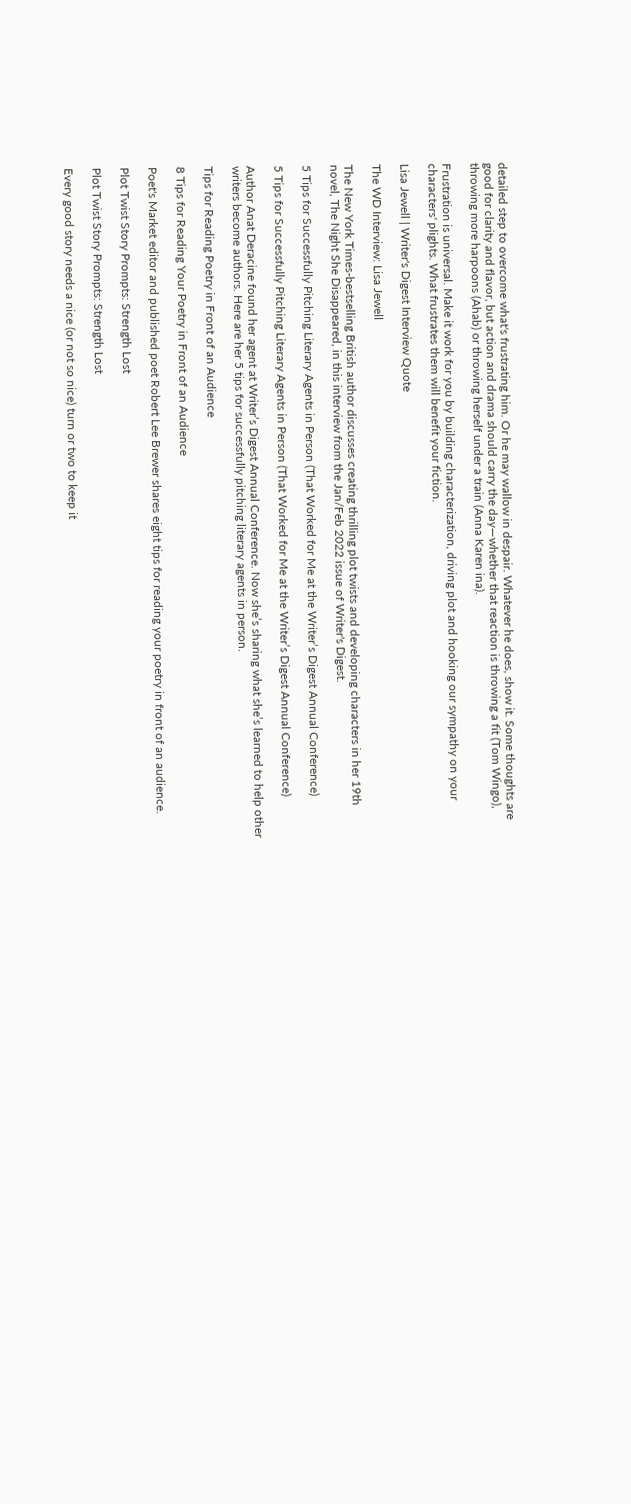detailed step to overcome what's frustrating him. Or he may wallow in despair. Whatever he does, show it. Some thoughts are good for clarity and flavor, but action and drama should carry the day—whether that reaction is throwing a fit (Tom Wingo), throwing more harpoons (Ahab) or throwing herself under a train (Anna Karen ina).

Frustration is universal. Make it work for you by building characterization, driving plot and hooking our sympathy on your characters' plights. What frustrates them will benefit your fiction.

Lisa Jewell | Writer's Digest Interview Quote

The WD Interview: Lisa Jewell

The New York Times-bestselling British author discusses creating thrilling plot twists and developing characters in her 19th novel, The Night She Disappeared, in this interview from the Jan/Feb 2022 issue of Writer's Digest.

5 Tips for Successfully Pitching Literary Agents in Person (That Worked for Me at the Writer’s Digest Annual Conference)

5 Tips for Successfully Pitching Literary Agents in Person (That Worked for Me at the Writer’s Digest Annual Conference)

Author Anat Deracine found her agent at Writer’s Digest Annual Conference. Now she’s sharing what she’s learned to help other writers become authors. Here are her 5 tips for successfully pitching literary agents in person.

Tips for Reading Poetry in Front of an Audience

8 Tips for Reading Your Poetry in Front of an Audience

Poet's Market editor and published poet Robert Lee Brewer shares eight tips for reading your poetry in front of an audience.

Plot Twist Story Prompts: Strength Lost

Plot Twist Story Prompts: Strength Lost

Every good story needs a nice (or not so nice) turn or two to keep it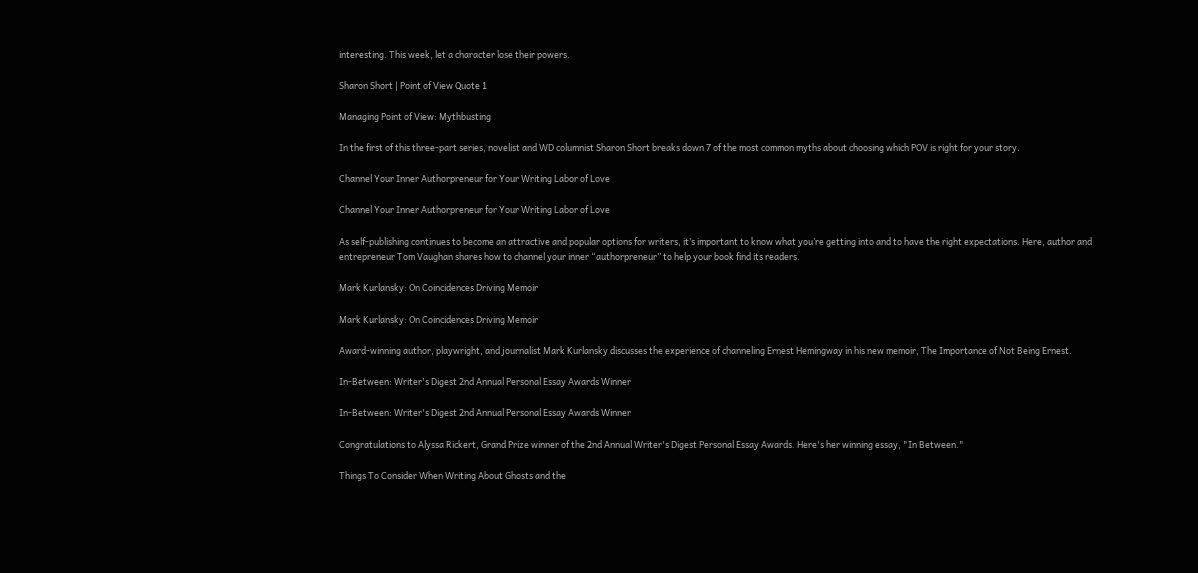interesting. This week, let a character lose their powers.

Sharon Short | Point of View Quote 1

Managing Point of View: Mythbusting

In the first of this three-part series, novelist and WD columnist Sharon Short breaks down 7 of the most common myths about choosing which POV is right for your story.

Channel Your Inner Authorpreneur for Your Writing Labor of Love

Channel Your Inner Authorpreneur for Your Writing Labor of Love

As self-publishing continues to become an attractive and popular options for writers, it’s important to know what you’re getting into and to have the right expectations. Here, author and entrepreneur Tom Vaughan shares how to channel your inner “authorpreneur” to help your book find its readers.

Mark Kurlansky: On Coincidences Driving Memoir

Mark Kurlansky: On Coincidences Driving Memoir

Award-winning author, playwright, and journalist Mark Kurlansky discusses the experience of channeling Ernest Hemingway in his new memoir, The Importance of Not Being Ernest.

In-Between: Writer's Digest 2nd Annual Personal Essay Awards Winner

In-Between: Writer's Digest 2nd Annual Personal Essay Awards Winner

Congratulations to Alyssa Rickert, Grand Prize winner of the 2nd Annual Writer's Digest Personal Essay Awards. Here's her winning essay, "In Between."

Things To Consider When Writing About Ghosts and the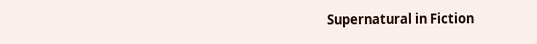Supernatural in Fiction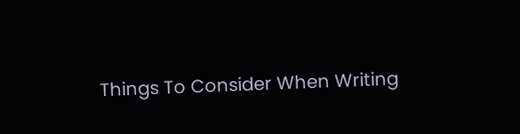Things To Consider When Writing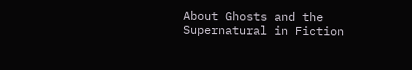About Ghosts and the Supernatural in Fiction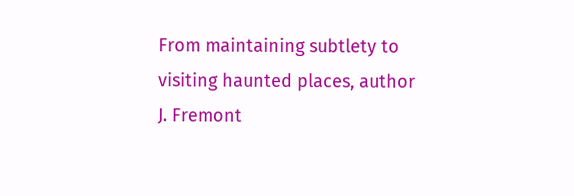From maintaining subtlety to visiting haunted places, author J. Fremont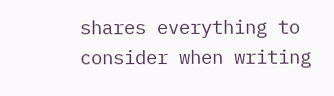shares everything to consider when writing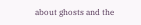about ghosts and the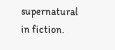supernatural in fiction.